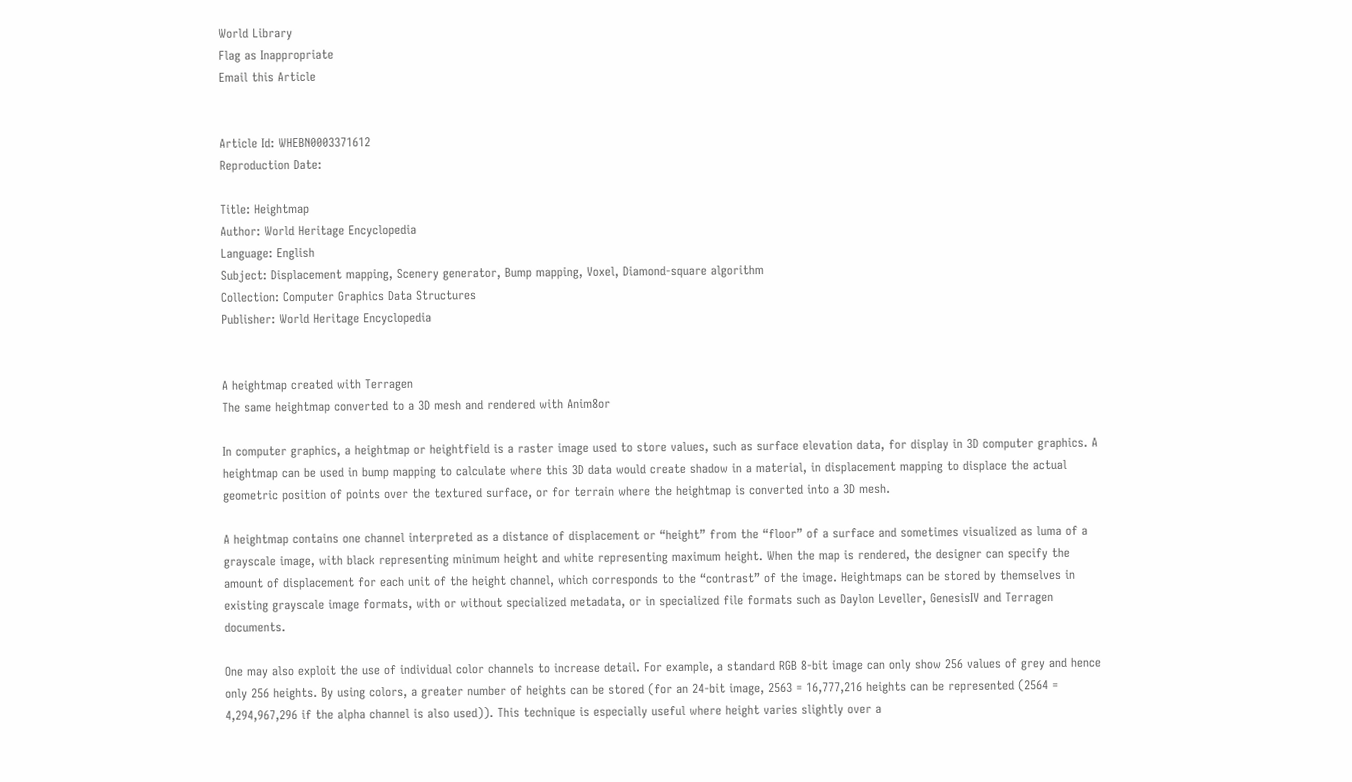World Library
Flag as Inappropriate
Email this Article


Article Id: WHEBN0003371612
Reproduction Date:

Title: Heightmap
Author: World Heritage Encyclopedia
Language: English
Subject: Displacement mapping, Scenery generator, Bump mapping, Voxel, Diamond-square algorithm
Collection: Computer Graphics Data Structures
Publisher: World Heritage Encyclopedia


A heightmap created with Terragen
The same heightmap converted to a 3D mesh and rendered with Anim8or

In computer graphics, a heightmap or heightfield is a raster image used to store values, such as surface elevation data, for display in 3D computer graphics. A heightmap can be used in bump mapping to calculate where this 3D data would create shadow in a material, in displacement mapping to displace the actual geometric position of points over the textured surface, or for terrain where the heightmap is converted into a 3D mesh.

A heightmap contains one channel interpreted as a distance of displacement or “height” from the “floor” of a surface and sometimes visualized as luma of a grayscale image, with black representing minimum height and white representing maximum height. When the map is rendered, the designer can specify the amount of displacement for each unit of the height channel, which corresponds to the “contrast” of the image. Heightmaps can be stored by themselves in existing grayscale image formats, with or without specialized metadata, or in specialized file formats such as Daylon Leveller, GenesisIV and Terragen documents.

One may also exploit the use of individual color channels to increase detail. For example, a standard RGB 8-bit image can only show 256 values of grey and hence only 256 heights. By using colors, a greater number of heights can be stored (for an 24-bit image, 2563 = 16,777,216 heights can be represented (2564 = 4,294,967,296 if the alpha channel is also used)). This technique is especially useful where height varies slightly over a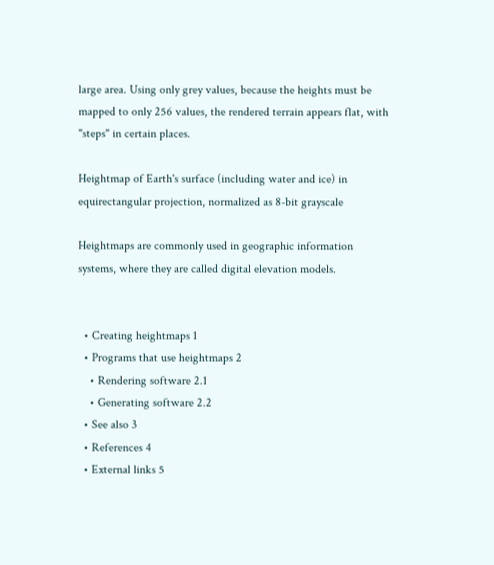large area. Using only grey values, because the heights must be mapped to only 256 values, the rendered terrain appears flat, with "steps" in certain places.

Heightmap of Earth's surface (including water and ice) in equirectangular projection, normalized as 8-bit grayscale

Heightmaps are commonly used in geographic information systems, where they are called digital elevation models.


  • Creating heightmaps 1
  • Programs that use heightmaps 2
    • Rendering software 2.1
    • Generating software 2.2
  • See also 3
  • References 4
  • External links 5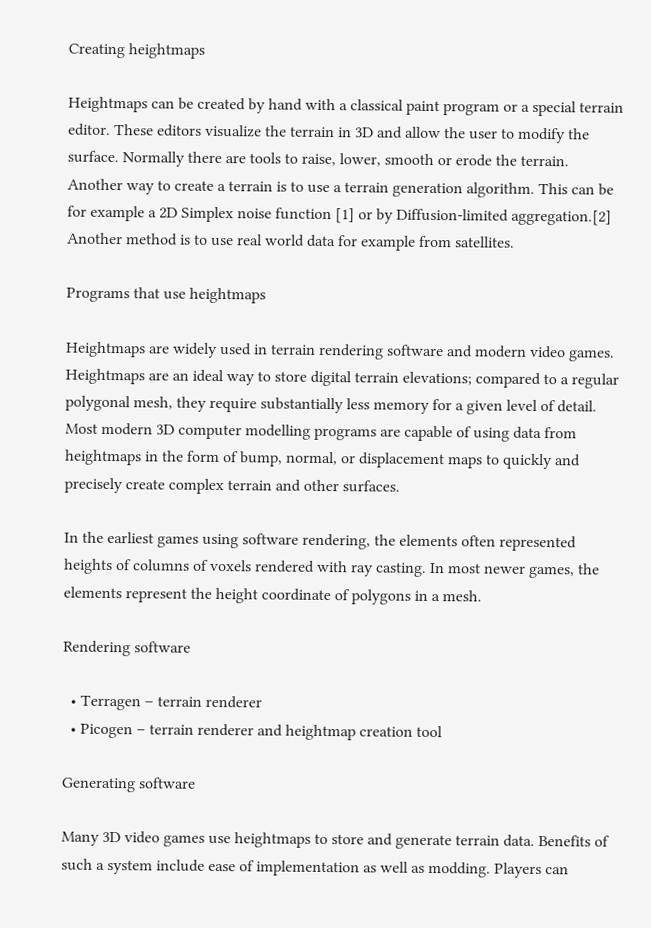Creating heightmaps

Heightmaps can be created by hand with a classical paint program or a special terrain editor. These editors visualize the terrain in 3D and allow the user to modify the surface. Normally there are tools to raise, lower, smooth or erode the terrain. Another way to create a terrain is to use a terrain generation algorithm. This can be for example a 2D Simplex noise function [1] or by Diffusion-limited aggregation.[2] Another method is to use real world data for example from satellites.

Programs that use heightmaps

Heightmaps are widely used in terrain rendering software and modern video games. Heightmaps are an ideal way to store digital terrain elevations; compared to a regular polygonal mesh, they require substantially less memory for a given level of detail. Most modern 3D computer modelling programs are capable of using data from heightmaps in the form of bump, normal, or displacement maps to quickly and precisely create complex terrain and other surfaces.

In the earliest games using software rendering, the elements often represented heights of columns of voxels rendered with ray casting. In most newer games, the elements represent the height coordinate of polygons in a mesh.

Rendering software

  • Terragen – terrain renderer
  • Picogen – terrain renderer and heightmap creation tool

Generating software

Many 3D video games use heightmaps to store and generate terrain data. Benefits of such a system include ease of implementation as well as modding. Players can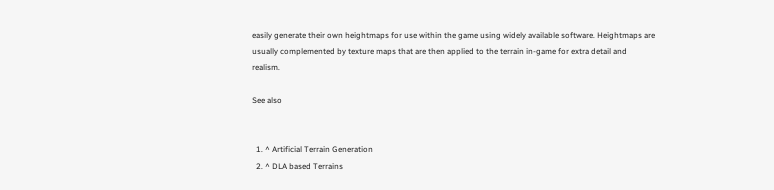easily generate their own heightmaps for use within the game using widely available software. Heightmaps are usually complemented by texture maps that are then applied to the terrain in-game for extra detail and realism.

See also


  1. ^ Artificial Terrain Generation
  2. ^ DLA based Terrains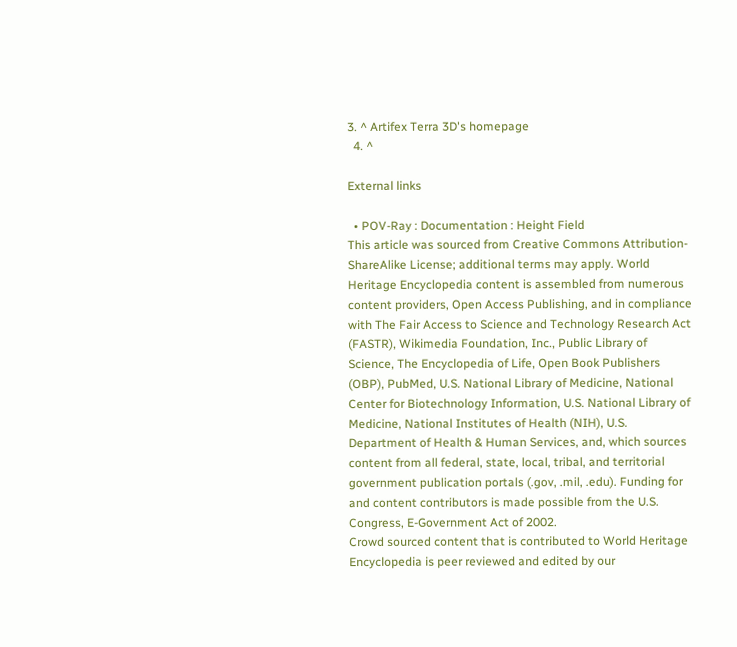3. ^ Artifex Terra 3D's homepage
  4. ^

External links

  • POV-Ray : Documentation : Height Field
This article was sourced from Creative Commons Attribution-ShareAlike License; additional terms may apply. World Heritage Encyclopedia content is assembled from numerous content providers, Open Access Publishing, and in compliance with The Fair Access to Science and Technology Research Act (FASTR), Wikimedia Foundation, Inc., Public Library of Science, The Encyclopedia of Life, Open Book Publishers (OBP), PubMed, U.S. National Library of Medicine, National Center for Biotechnology Information, U.S. National Library of Medicine, National Institutes of Health (NIH), U.S. Department of Health & Human Services, and, which sources content from all federal, state, local, tribal, and territorial government publication portals (.gov, .mil, .edu). Funding for and content contributors is made possible from the U.S. Congress, E-Government Act of 2002.
Crowd sourced content that is contributed to World Heritage Encyclopedia is peer reviewed and edited by our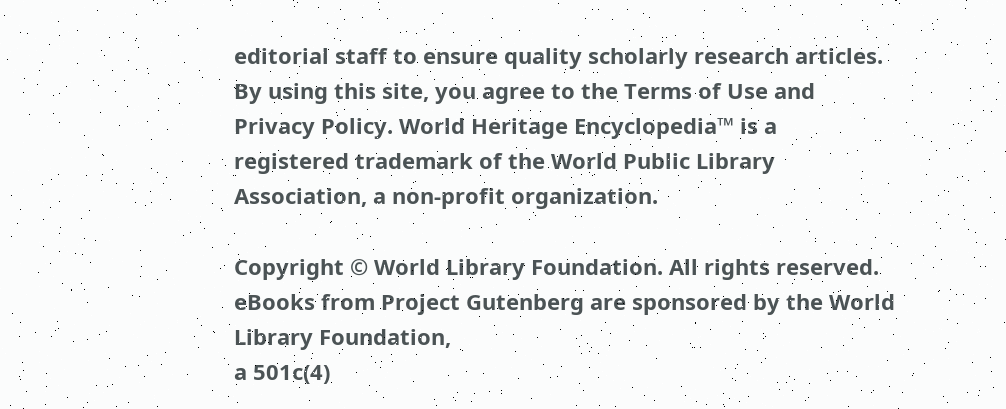editorial staff to ensure quality scholarly research articles.
By using this site, you agree to the Terms of Use and Privacy Policy. World Heritage Encyclopedia™ is a registered trademark of the World Public Library Association, a non-profit organization.

Copyright © World Library Foundation. All rights reserved. eBooks from Project Gutenberg are sponsored by the World Library Foundation,
a 501c(4)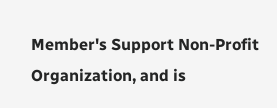Member's Support Non-Profit Organization, and is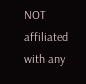NOT affiliated with any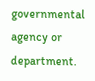governmental agency or department.